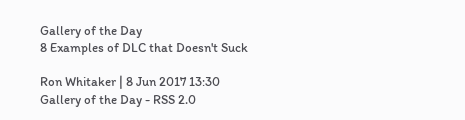Gallery of the Day
8 Examples of DLC that Doesn't Suck

Ron Whitaker | 8 Jun 2017 13:30
Gallery of the Day - RSS 2.0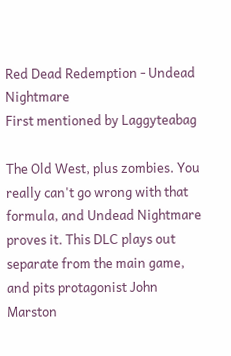Red Dead Redemption - Undead Nightmare
First mentioned by Laggyteabag

The Old West, plus zombies. You really can't go wrong with that formula, and Undead Nightmare proves it. This DLC plays out separate from the main game, and pits protagonist John Marston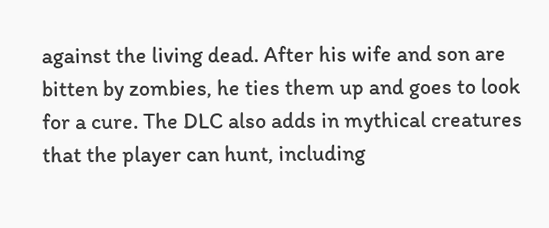against the living dead. After his wife and son are bitten by zombies, he ties them up and goes to look for a cure. The DLC also adds in mythical creatures that the player can hunt, including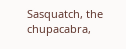Sasquatch, the chupacabra,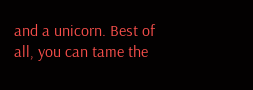and a unicorn. Best of all, you can tame the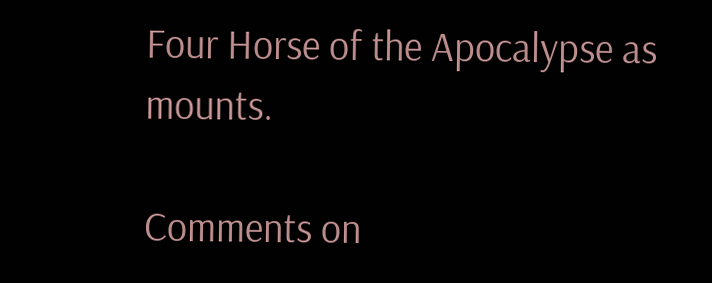Four Horse of the Apocalypse as mounts.

Comments on